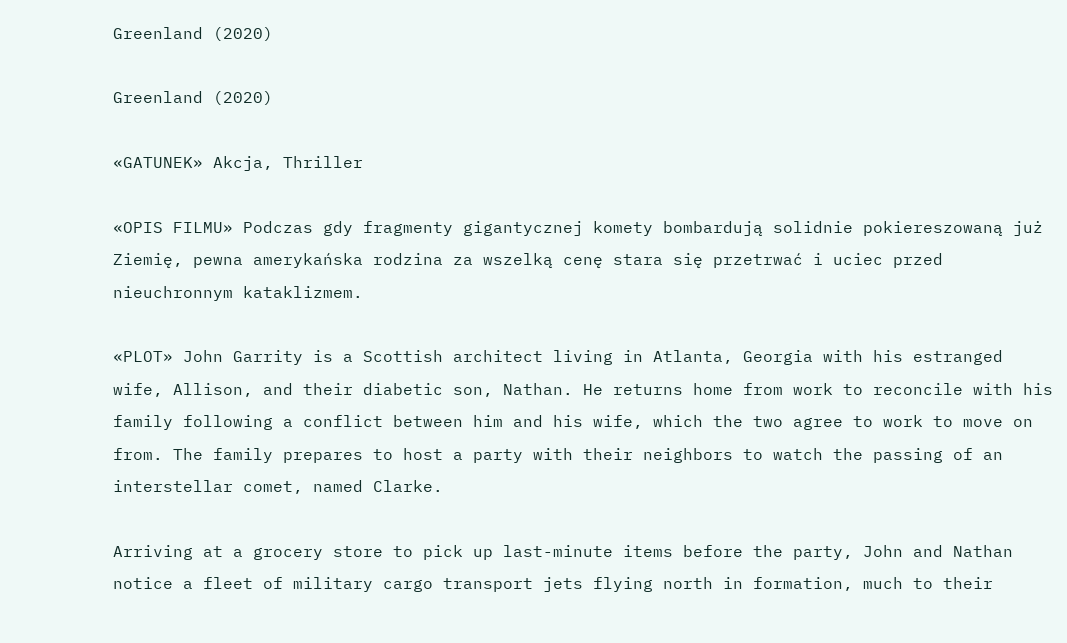Greenland (2020)

Greenland (2020)

«GATUNEK» Akcja, Thriller

«OPIS FILMU» Podczas gdy fragmenty gigantycznej komety bombardują solidnie pokiereszowaną już Ziemię, pewna amerykańska rodzina za wszelką cenę stara się przetrwać i uciec przed nieuchronnym kataklizmem.

«PLOT» John Garrity is a Scottish architect living in Atlanta, Georgia with his estranged wife, Allison, and their diabetic son, Nathan. He returns home from work to reconcile with his family following a conflict between him and his wife, which the two agree to work to move on from. The family prepares to host a party with their neighbors to watch the passing of an interstellar comet, named Clarke.

Arriving at a grocery store to pick up last-minute items before the party, John and Nathan notice a fleet of military cargo transport jets flying north in formation, much to their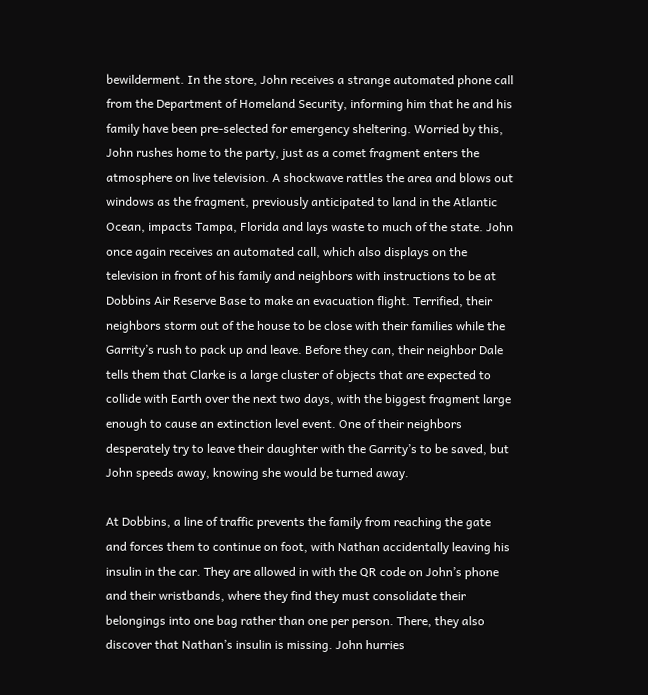bewilderment. In the store, John receives a strange automated phone call from the Department of Homeland Security, informing him that he and his family have been pre-selected for emergency sheltering. Worried by this, John rushes home to the party, just as a comet fragment enters the atmosphere on live television. A shockwave rattles the area and blows out windows as the fragment, previously anticipated to land in the Atlantic Ocean, impacts Tampa, Florida and lays waste to much of the state. John once again receives an automated call, which also displays on the television in front of his family and neighbors with instructions to be at Dobbins Air Reserve Base to make an evacuation flight. Terrified, their neighbors storm out of the house to be close with their families while the Garrity’s rush to pack up and leave. Before they can, their neighbor Dale tells them that Clarke is a large cluster of objects that are expected to collide with Earth over the next two days, with the biggest fragment large enough to cause an extinction level event. One of their neighbors desperately try to leave their daughter with the Garrity’s to be saved, but John speeds away, knowing she would be turned away.

At Dobbins, a line of traffic prevents the family from reaching the gate and forces them to continue on foot, with Nathan accidentally leaving his insulin in the car. They are allowed in with the QR code on John’s phone and their wristbands, where they find they must consolidate their belongings into one bag rather than one per person. There, they also discover that Nathan’s insulin is missing. John hurries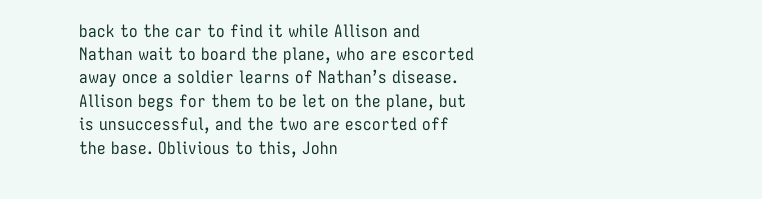back to the car to find it while Allison and Nathan wait to board the plane, who are escorted away once a soldier learns of Nathan’s disease. Allison begs for them to be let on the plane, but is unsuccessful, and the two are escorted off the base. Oblivious to this, John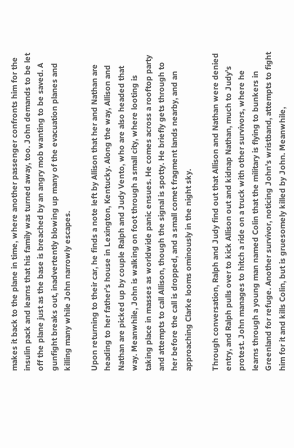makes it back to the plane in time, where another passenger confronts him for the insulin pack and learns that his family was turned away, too. John demands to be let off the plane just as the base is breached by an angry mob wanting to be saved. A gunfight breaks out, inadvertently blowing up many of the evacuation planes and killing many while John narrowly escapes.

Upon returning to their car, he finds a note left by Allison that her and Nathan are heading to her father’s house in Lexington, Kentucky. Along the way, Allison and Nathan are picked up by couple Ralph and Judy Vento, who are also headed that way. Meanwhile, John is walking on foot through a small city, where looting is taking place in masses as worldwide panic ensues. He comes across a rooftop party and attempts to call Allison, though the signal is spotty. He briefly gets through to her before the call is dropped, and a small comet fragment lands nearby, and an approaching Clarke looms ominously in the night sky.

Through conversation, Ralph and Judy find out that Allison and Nathan were denied entry, and Ralph pulls over to kick Allison out and kidnap Nathan, much to Judy’s protest. John manages to hitch a ride on a truck with other survivors, where he learns through a young man named Colin that the military is flying to bunkers in Greenland for refuge. Another survivor, noticing John’s wristband, attempts to fight him for it and kills Colin, but is gruesomely killed by John. Meanwhile,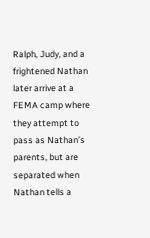Ralph, Judy, and a frightened Nathan later arrive at a FEMA camp where they attempt to pass as Nathan’s parents, but are separated when Nathan tells a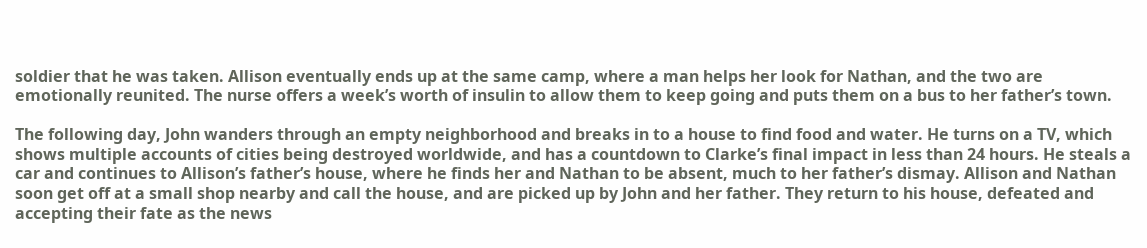soldier that he was taken. Allison eventually ends up at the same camp, where a man helps her look for Nathan, and the two are emotionally reunited. The nurse offers a week’s worth of insulin to allow them to keep going and puts them on a bus to her father’s town.

The following day, John wanders through an empty neighborhood and breaks in to a house to find food and water. He turns on a TV, which shows multiple accounts of cities being destroyed worldwide, and has a countdown to Clarke’s final impact in less than 24 hours. He steals a car and continues to Allison’s father’s house, where he finds her and Nathan to be absent, much to her father’s dismay. Allison and Nathan soon get off at a small shop nearby and call the house, and are picked up by John and her father. They return to his house, defeated and accepting their fate as the news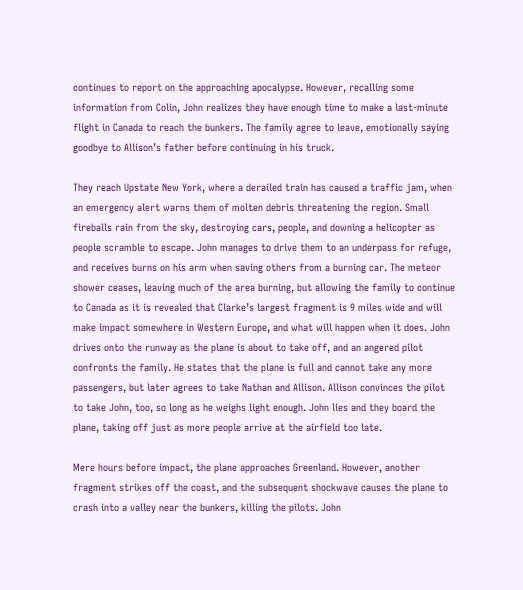continues to report on the approaching apocalypse. However, recalling some information from Colin, John realizes they have enough time to make a last-minute flight in Canada to reach the bunkers. The family agree to leave, emotionally saying goodbye to Allison’s father before continuing in his truck.

They reach Upstate New York, where a derailed train has caused a traffic jam, when an emergency alert warns them of molten debris threatening the region. Small fireballs rain from the sky, destroying cars, people, and downing a helicopter as people scramble to escape. John manages to drive them to an underpass for refuge, and receives burns on his arm when saving others from a burning car. The meteor shower ceases, leaving much of the area burning, but allowing the family to continue to Canada as it is revealed that Clarke’s largest fragment is 9 miles wide and will make impact somewhere in Western Europe, and what will happen when it does. John drives onto the runway as the plane is about to take off, and an angered pilot confronts the family. He states that the plane is full and cannot take any more passengers, but later agrees to take Nathan and Allison. Allison convinces the pilot to take John, too, so long as he weighs light enough. John lies and they board the plane, taking off just as more people arrive at the airfield too late.

Mere hours before impact, the plane approaches Greenland. However, another fragment strikes off the coast, and the subsequent shockwave causes the plane to crash into a valley near the bunkers, killing the pilots. John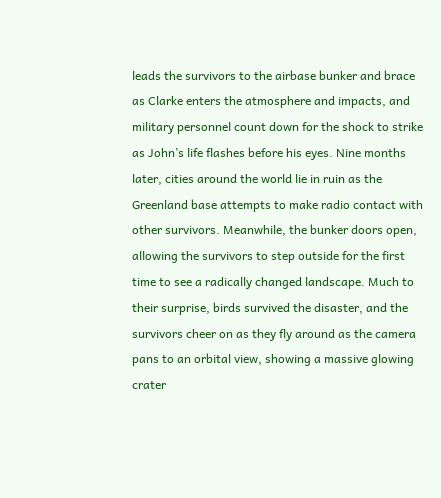leads the survivors to the airbase bunker and brace as Clarke enters the atmosphere and impacts, and military personnel count down for the shock to strike as John’s life flashes before his eyes. Nine months later, cities around the world lie in ruin as the Greenland base attempts to make radio contact with other survivors. Meanwhile, the bunker doors open, allowing the survivors to step outside for the first time to see a radically changed landscape. Much to their surprise, birds survived the disaster, and the survivors cheer on as they fly around as the camera pans to an orbital view, showing a massive glowing crater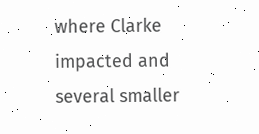where Clarke impacted and several smaller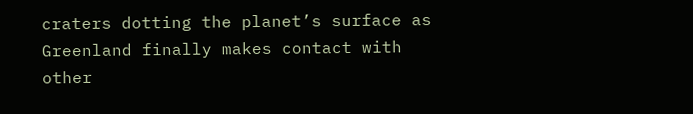craters dotting the planet’s surface as Greenland finally makes contact with other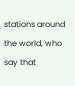stations around the world, who say that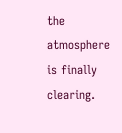the atmosphere is finally clearing.